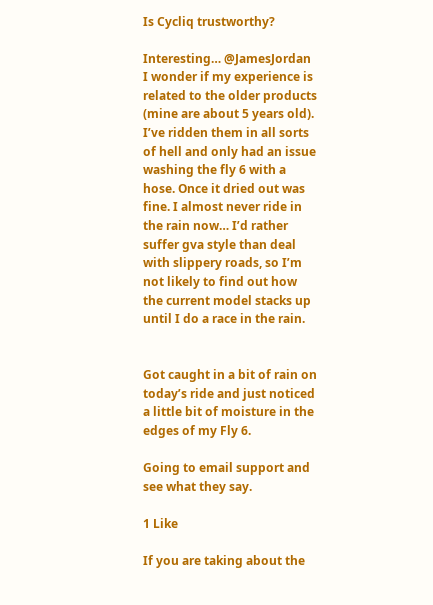Is Cycliq trustworthy?

Interesting… @JamesJordan I wonder if my experience is related to the older products (mine are about 5 years old). I’ve ridden them in all sorts of hell and only had an issue washing the fly 6 with a hose. Once it dried out was fine. I almost never ride in the rain now… I’d rather suffer gva style than deal with slippery roads, so I’m not likely to find out how the current model stacks up until I do a race in the rain.


Got caught in a bit of rain on today’s ride and just noticed a little bit of moisture in the edges of my Fly 6.

Going to email support and see what they say.

1 Like

If you are taking about the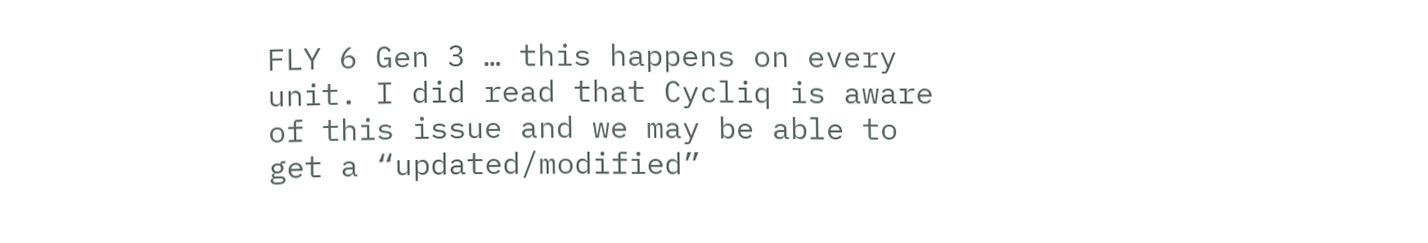FLY 6 Gen 3 … this happens on every unit. I did read that Cycliq is aware of this issue and we may be able to get a “updated/modified”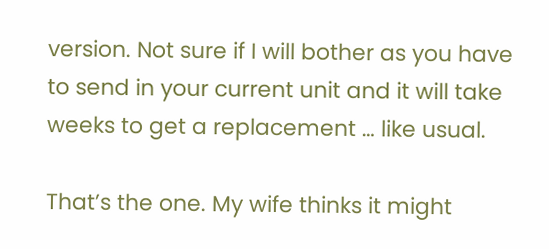version. Not sure if I will bother as you have to send in your current unit and it will take weeks to get a replacement … like usual.

That’s the one. My wife thinks it might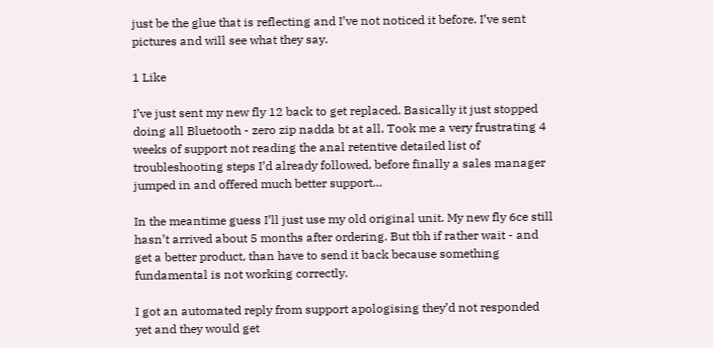just be the glue that is reflecting and I’ve not noticed it before. I’ve sent pictures and will see what they say.

1 Like

I’ve just sent my new fly 12 back to get replaced. Basically it just stopped doing all Bluetooth - zero zip nadda bt at all. Took me a very frustrating 4 weeks of support not reading the anal retentive detailed list of troubleshooting steps I’d already followed, before finally a sales manager jumped in and offered much better support…

In the meantime guess I’ll just use my old original unit. My new fly 6ce still hasn’t arrived about 5 months after ordering. But tbh if rather wait - and get a better product, than have to send it back because something fundamental is not working correctly.

I got an automated reply from support apologising they’d not responded yet and they would get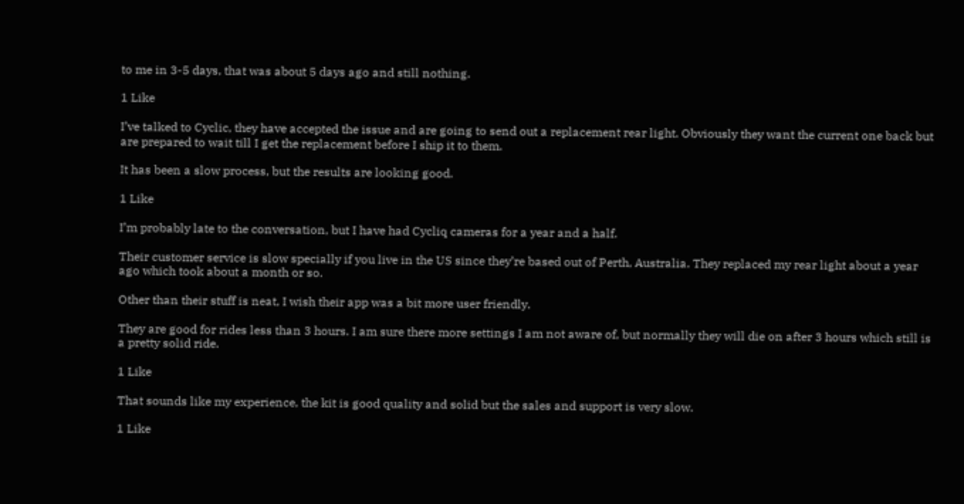to me in 3-5 days, that was about 5 days ago and still nothing.

1 Like

I’ve talked to Cyclic, they have accepted the issue and are going to send out a replacement rear light. Obviously they want the current one back but are prepared to wait till I get the replacement before I ship it to them.

It has been a slow process, but the results are looking good.

1 Like

I’m probably late to the conversation, but I have had Cycliq cameras for a year and a half.

Their customer service is slow specially if you live in the US since they’re based out of Perth, Australia. They replaced my rear light about a year ago which took about a month or so.

Other than their stuff is neat, I wish their app was a bit more user friendly.

They are good for rides less than 3 hours. I am sure there more settings I am not aware of, but normally they will die on after 3 hours which still is a pretty solid ride.

1 Like

That sounds like my experience, the kit is good quality and solid but the sales and support is very slow.

1 Like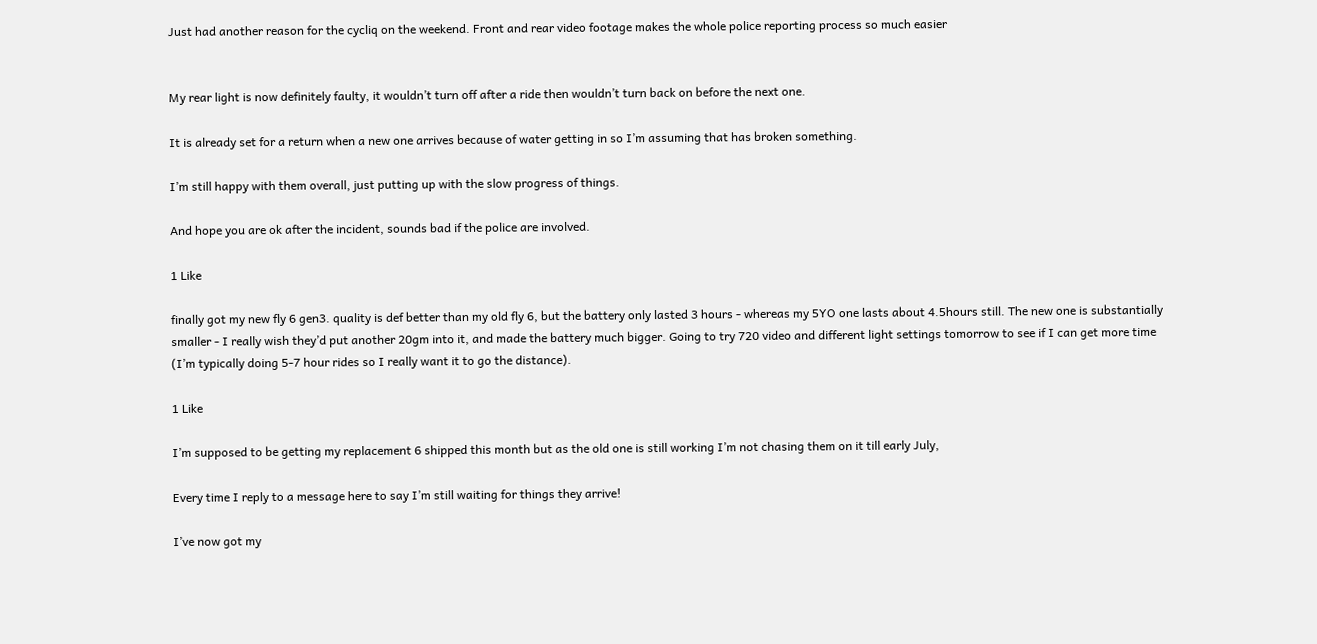Just had another reason for the cycliq on the weekend. Front and rear video footage makes the whole police reporting process so much easier


My rear light is now definitely faulty, it wouldn’t turn off after a ride then wouldn’t turn back on before the next one.

It is already set for a return when a new one arrives because of water getting in so I’m assuming that has broken something.

I’m still happy with them overall, just putting up with the slow progress of things.

And hope you are ok after the incident, sounds bad if the police are involved.

1 Like

finally got my new fly 6 gen3. quality is def better than my old fly 6, but the battery only lasted 3 hours - whereas my 5YO one lasts about 4.5hours still. The new one is substantially smaller - I really wish they’d put another 20gm into it, and made the battery much bigger. Going to try 720 video and different light settings tomorrow to see if I can get more time (I’m typically doing 5-7 hour rides so I really want it to go the distance).

1 Like

I’m supposed to be getting my replacement 6 shipped this month but as the old one is still working I’m not chasing them on it till early July,

Every time I reply to a message here to say I’m still waiting for things they arrive!

I’ve now got my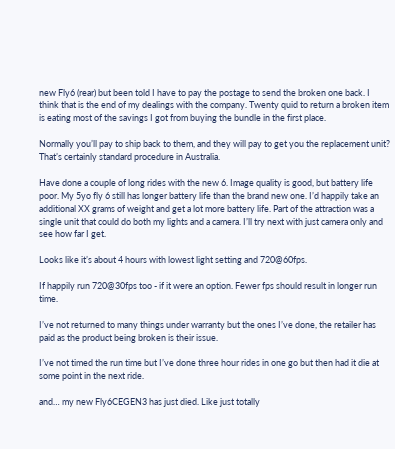new Fly6 (rear) but been told I have to pay the postage to send the broken one back. I think that is the end of my dealings with the company. Twenty quid to return a broken item is eating most of the savings I got from buying the bundle in the first place.

Normally you’ll pay to ship back to them, and they will pay to get you the replacement unit? That’s certainly standard procedure in Australia.

Have done a couple of long rides with the new 6. Image quality is good, but battery life poor. My 5yo fly 6 still has longer battery life than the brand new one. I’d happily take an additional XX grams of weight and get a lot more battery life. Part of the attraction was a single unit that could do both my lights and a camera. I’ll try next with just camera only and see how far I get.

Looks like it’s about 4 hours with lowest light setting and 720@60fps.

If happily run 720@30fps too - if it were an option. Fewer fps should result in longer run time.

I’ve not returned to many things under warranty but the ones I’ve done, the retailer has paid as the product being broken is their issue.

I’ve not timed the run time but I’ve done three hour rides in one go but then had it die at some point in the next ride.

and… my new Fly6CEGEN3 has just died. Like just totally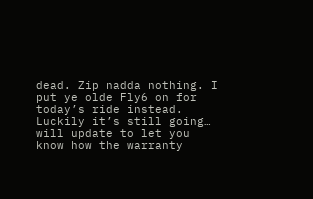dead. Zip nadda nothing. I put ye olde Fly6 on for today’s ride instead. Luckily it’s still going… will update to let you know how the warranty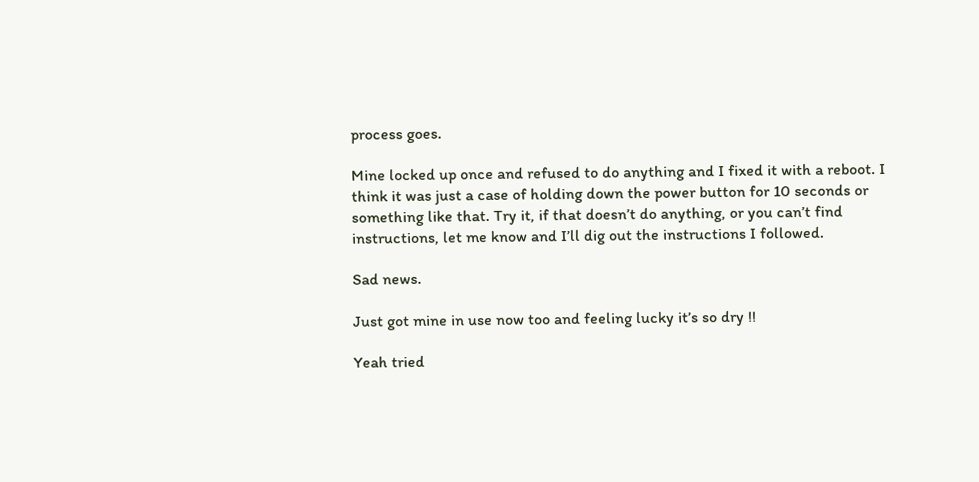process goes.

Mine locked up once and refused to do anything and I fixed it with a reboot. I think it was just a case of holding down the power button for 10 seconds or something like that. Try it, if that doesn’t do anything, or you can’t find instructions, let me know and I’ll dig out the instructions I followed.

Sad news.

Just got mine in use now too and feeling lucky it’s so dry !!

Yeah tried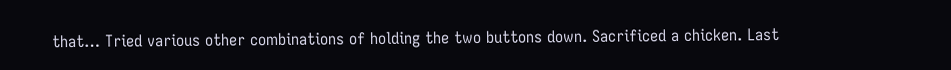that… Tried various other combinations of holding the two buttons down. Sacrificed a chicken. Last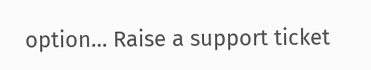option… Raise a support ticket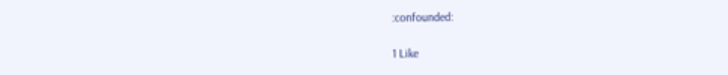:confounded:

1 Like